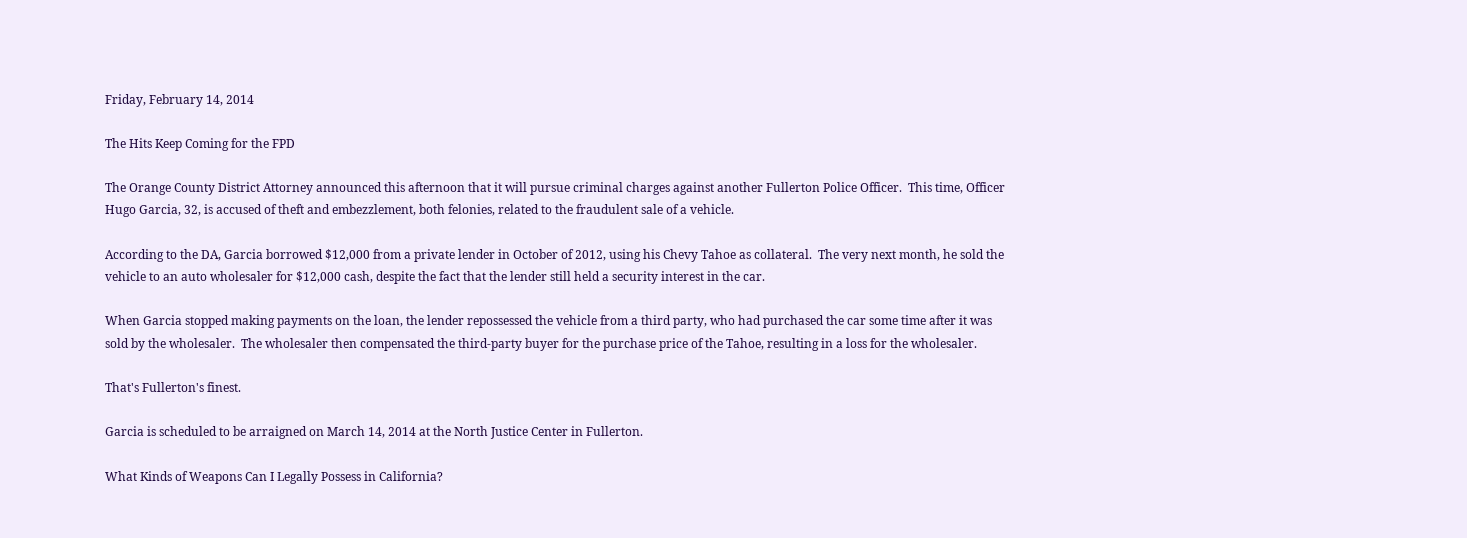Friday, February 14, 2014

The Hits Keep Coming for the FPD

The Orange County District Attorney announced this afternoon that it will pursue criminal charges against another Fullerton Police Officer.  This time, Officer Hugo Garcia, 32, is accused of theft and embezzlement, both felonies, related to the fraudulent sale of a vehicle.

According to the DA, Garcia borrowed $12,000 from a private lender in October of 2012, using his Chevy Tahoe as collateral.  The very next month, he sold the vehicle to an auto wholesaler for $12,000 cash, despite the fact that the lender still held a security interest in the car.

When Garcia stopped making payments on the loan, the lender repossessed the vehicle from a third party, who had purchased the car some time after it was sold by the wholesaler.  The wholesaler then compensated the third-party buyer for the purchase price of the Tahoe, resulting in a loss for the wholesaler.

That's Fullerton's finest.

Garcia is scheduled to be arraigned on March 14, 2014 at the North Justice Center in Fullerton.

What Kinds of Weapons Can I Legally Possess in California?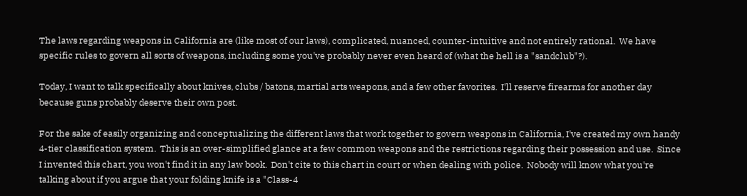The laws regarding weapons in California are (like most of our laws), complicated, nuanced, counter-intuitive and not entirely rational.  We have specific rules to govern all sorts of weapons, including some you've probably never even heard of (what the hell is a "sandclub"?).

Today, I want to talk specifically about knives, clubs / batons, martial arts weapons, and a few other favorites.  I'll reserve firearms for another day because guns probably deserve their own post.

For the sake of easily organizing and conceptualizing the different laws that work together to govern weapons in California, I've created my own handy 4-tier classification system.  This is an over-simplified glance at a few common weapons and the restrictions regarding their possession and use.  Since I invented this chart, you won't find it in any law book.  Don't cite to this chart in court or when dealing with police.  Nobody will know what you're talking about if you argue that your folding knife is a "Class-4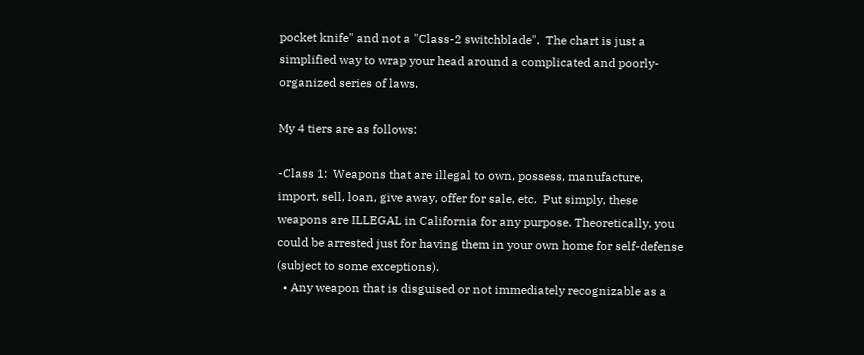pocket knife" and not a "Class-2 switchblade".  The chart is just a simplified way to wrap your head around a complicated and poorly-organized series of laws.

My 4 tiers are as follows:

-Class 1:  Weapons that are illegal to own, possess, manufacture, import, sell, loan, give away, offer for sale, etc.  Put simply, these weapons are ILLEGAL in California for any purpose. Theoretically, you could be arrested just for having them in your own home for self-defense (subject to some exceptions).
  • Any weapon that is disguised or not immediately recognizable as a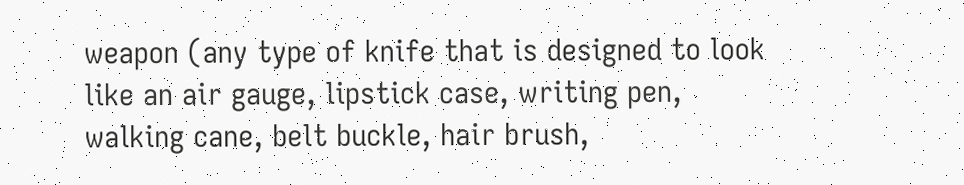weapon (any type of knife that is designed to look like an air gauge, lipstick case, writing pen, walking cane, belt buckle, hair brush,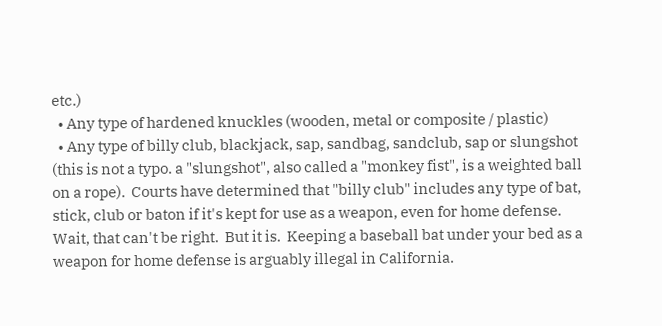etc.)
  • Any type of hardened knuckles (wooden, metal or composite / plastic)
  • Any type of billy club, blackjack, sap, sandbag, sandclub, sap or slungshot (this is not a typo. a "slungshot", also called a "monkey fist", is a weighted ball on a rope).  Courts have determined that "billy club" includes any type of bat, stick, club or baton if it's kept for use as a weapon, even for home defense.  Wait, that can't be right.  But it is.  Keeping a baseball bat under your bed as a weapon for home defense is arguably illegal in California.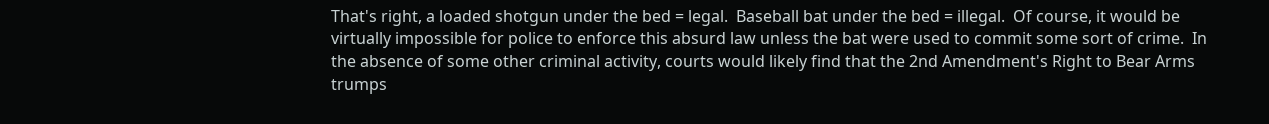That's right, a loaded shotgun under the bed = legal.  Baseball bat under the bed = illegal.  Of course, it would be virtually impossible for police to enforce this absurd law unless the bat were used to commit some sort of crime.  In the absence of some other criminal activity, courts would likely find that the 2nd Amendment's Right to Bear Arms trumps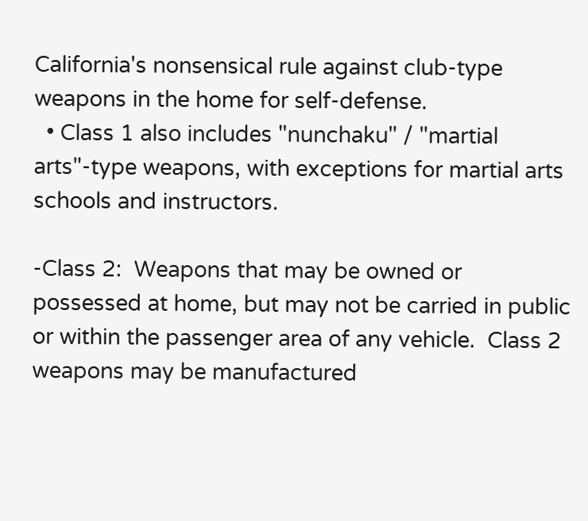California's nonsensical rule against club-type weapons in the home for self-defense.
  • Class 1 also includes "nunchaku" / "martial arts"-type weapons, with exceptions for martial arts schools and instructors.

-Class 2:  Weapons that may be owned or possessed at home, but may not be carried in public or within the passenger area of any vehicle.  Class 2 weapons may be manufactured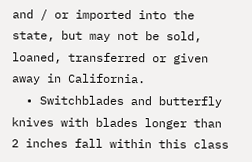and / or imported into the state, but may not be sold, loaned, transferred or given away in California.
  • Switchblades and butterfly knives with blades longer than 2 inches fall within this class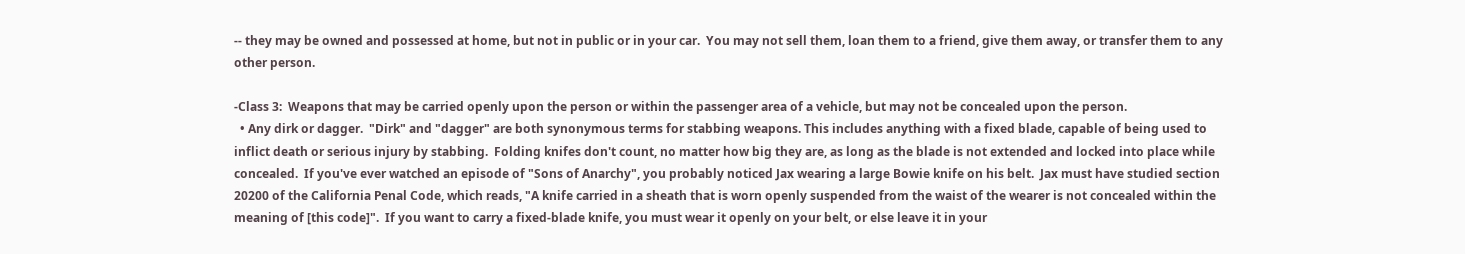-- they may be owned and possessed at home, but not in public or in your car.  You may not sell them, loan them to a friend, give them away, or transfer them to any other person.

-Class 3:  Weapons that may be carried openly upon the person or within the passenger area of a vehicle, but may not be concealed upon the person.
  • Any dirk or dagger.  "Dirk" and "dagger" are both synonymous terms for stabbing weapons. This includes anything with a fixed blade, capable of being used to inflict death or serious injury by stabbing.  Folding knifes don't count, no matter how big they are, as long as the blade is not extended and locked into place while concealed.  If you've ever watched an episode of "Sons of Anarchy", you probably noticed Jax wearing a large Bowie knife on his belt.  Jax must have studied section 20200 of the California Penal Code, which reads, "A knife carried in a sheath that is worn openly suspended from the waist of the wearer is not concealed within the meaning of [this code]".  If you want to carry a fixed-blade knife, you must wear it openly on your belt, or else leave it in your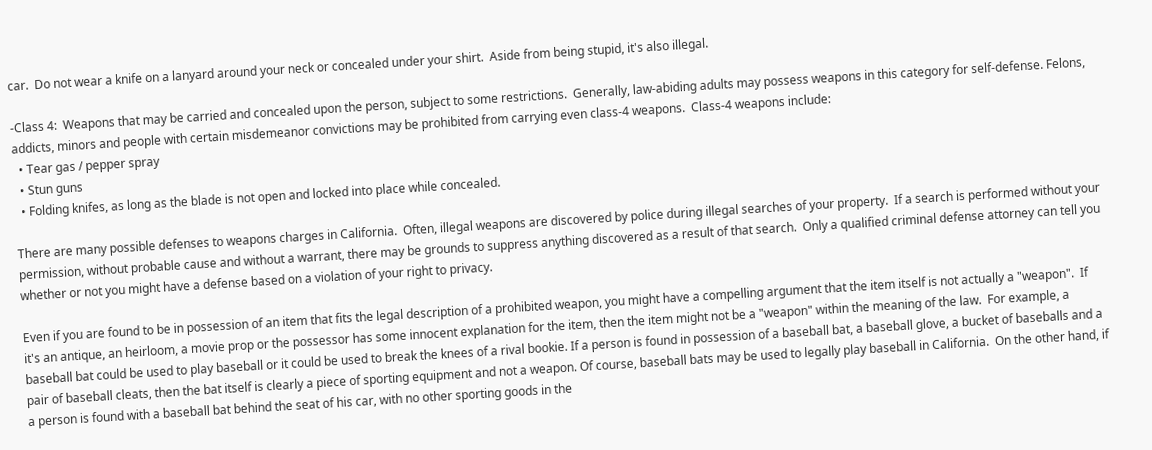car.  Do not wear a knife on a lanyard around your neck or concealed under your shirt.  Aside from being stupid, it's also illegal.

-Class 4:  Weapons that may be carried and concealed upon the person, subject to some restrictions.  Generally, law-abiding adults may possess weapons in this category for self-defense. Felons, addicts, minors and people with certain misdemeanor convictions may be prohibited from carrying even class-4 weapons.  Class-4 weapons include:
  • Tear gas / pepper spray
  • Stun guns
  • Folding knifes, as long as the blade is not open and locked into place while concealed.

There are many possible defenses to weapons charges in California.  Often, illegal weapons are discovered by police during illegal searches of your property.  If a search is performed without your permission, without probable cause and without a warrant, there may be grounds to suppress anything discovered as a result of that search.  Only a qualified criminal defense attorney can tell you whether or not you might have a defense based on a violation of your right to privacy.

Even if you are found to be in possession of an item that fits the legal description of a prohibited weapon, you might have a compelling argument that the item itself is not actually a "weapon".  If it's an antique, an heirloom, a movie prop or the possessor has some innocent explanation for the item, then the item might not be a "weapon" within the meaning of the law.  For example, a baseball bat could be used to play baseball or it could be used to break the knees of a rival bookie. If a person is found in possession of a baseball bat, a baseball glove, a bucket of baseballs and a pair of baseball cleats, then the bat itself is clearly a piece of sporting equipment and not a weapon. Of course, baseball bats may be used to legally play baseball in California.  On the other hand, if a person is found with a baseball bat behind the seat of his car, with no other sporting goods in the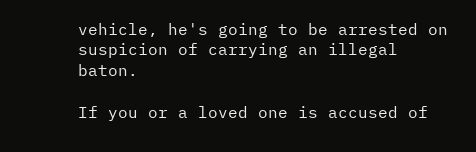vehicle, he's going to be arrested on suspicion of carrying an illegal baton.

If you or a loved one is accused of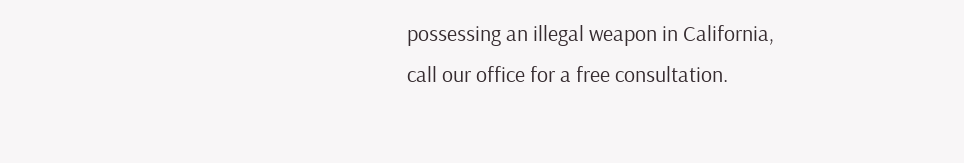possessing an illegal weapon in California, call our office for a free consultation.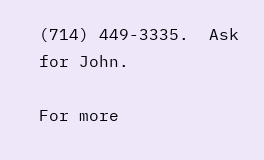(714) 449-3335.  Ask for John.

For more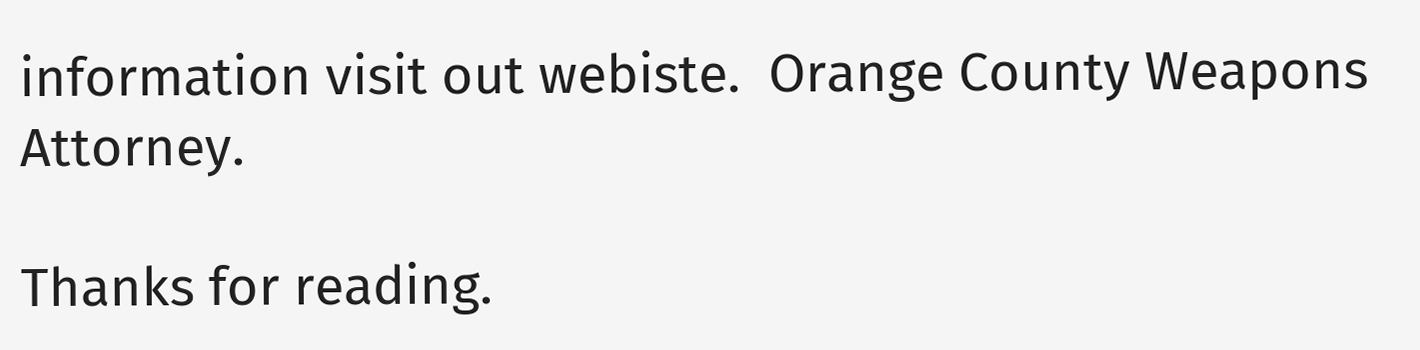information visit out webiste.  Orange County Weapons Attorney.

Thanks for reading.